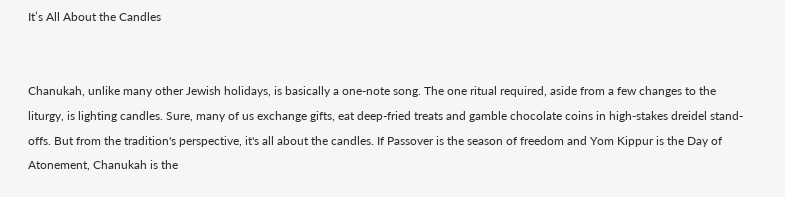It’s All About the Candles


Chanukah, unlike many other Jewish holidays, is basically a one-note song. The one ritual required, aside from a few changes to the liturgy, is lighting candles. Sure, many of us exchange gifts, eat deep-fried treats and gamble chocolate coins in high-stakes dreidel stand-offs. But from the tradition's perspective, it's all about the candles. If Passover is the season of freedom and Yom Kippur is the Day of Atonement, Chanukah is the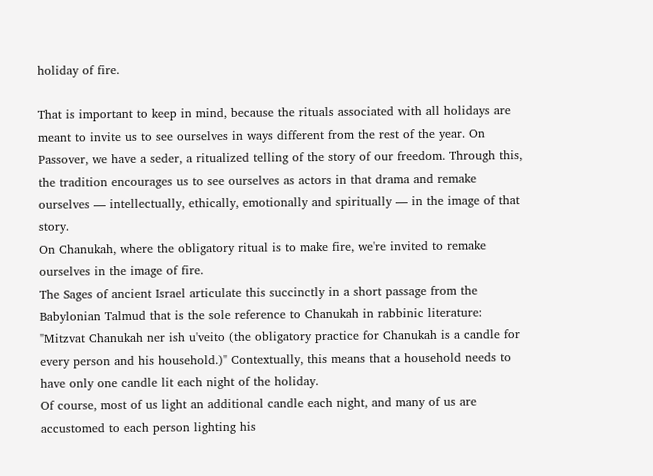holiday of fire.

That is important to keep in mind, because the rituals associated with all holidays are meant to invite us to see ourselves in ways different from the rest of the year. On Passover, we have a seder, a ritualized telling of the story of our freedom. Through this, the tradition encourages us to see ourselves as actors in that drama and remake ourselves — intellectually, ethically, emotionally and spiritually — in the image of that story.
On Chanukah, where the obligatory ritual is to make fire, we're invited to remake ourselves in the image of fire.
The Sages of ancient Israel articulate this succinctly in a short passage from the Babylonian Talmud that is the sole reference to Chanukah in rabbinic literature: "Mitzvat Chanukah ner ish u'veito (the obligatory practice for Chanukah is a candle for every person and his household.)" Contextually, this means that a household needs to have only one candle lit each night of the holiday.
Of course, most of us light an additional candle each night, and many of us are accustomed to each person lighting his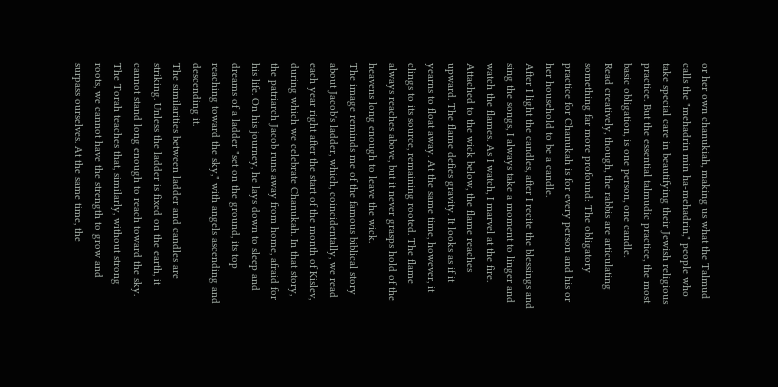or her own chanukiah, making us what the Talmud calls the "mehadrin min ha-mehadrin," people who take special care in beautifying their Jewish religious practice. But the essential talmudic practice, the most basic obligation, is one person, one candle.
Read creatively, though, the rabbis are articulating something far more profound: The obligatory practice for Chanukah is for every person and his or her household to be a candle.
After I light the candles, after I recite the blessings and sing the songs, I always take a moment to linger and watch the flames. As I watch, I marvel at the fire. Attached to the wick below, the flame reaches upward. The flame defies gravity. It looks as if it yearns to float away. At the same time, however, it clings to its source, remaining rooted. The flame always reaches above, but it never grasps hold of the heavens long enough to leave the wick.
The image reminds me of the famous biblical story about Jacob's ladder, which, coincidentally, we read each year right after the start of the month of Kislev, during which we celebrate Chanukah. In that story, the patriarch Jacob runs away from home, afraid for his life. On his journey, he lays down to sleep and dreams of a ladder "set on the ground, its top reaching toward the sky," with angels ascending and descending it.
The similarities between ladder and candles are striking. Unless the ladder is fixed on the earth, it cannot stand long enough to reach toward the sky. The Torah teaches that, similarly, without strong roots, we cannot have the strength to grow and surpass ourselves. At the same time, the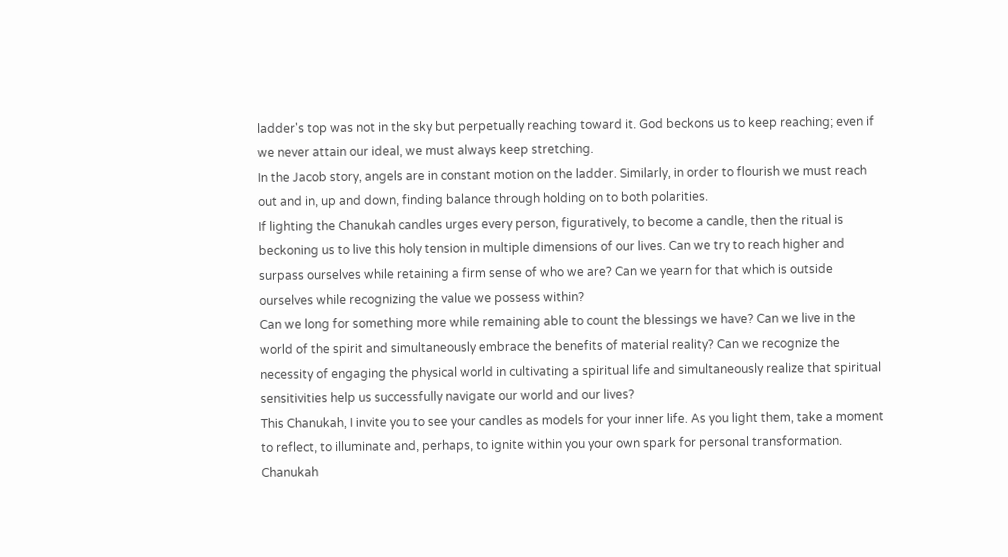ladder's top was not in the sky but perpetually reaching toward it. God beckons us to keep reaching; even if we never attain our ideal, we must always keep stretching.
In the Jacob story, angels are in constant motion on the ladder. Similarly, in order to flourish we must reach out and in, up and down, finding balance through holding on to both polarities.
If lighting the Chanukah candles urges every person, figuratively, to become a candle, then the ritual is beckoning us to live this holy tension in multiple dimensions of our lives. Can we try to reach higher and surpass ourselves while retaining a firm sense of who we are? Can we yearn for that which is outside ourselves while recognizing the value we possess within?
Can we long for something more while remaining able to count the blessings we have? Can we live in the world of the spirit and simultaneously embrace the benefits of material reality? Can we recognize the necessity of engaging the physical world in cultivating a spiritual life and simultaneously realize that spiritual sensitivities help us successfully navigate our world and our lives?
This Chanukah, I invite you to see your candles as models for your inner life. As you light them, take a moment to reflect, to illuminate and, perhaps, to ignite within you your own spark for personal transformation.
Chanukah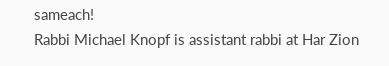sameach!
Rabbi Michael Knopf is assistant rabbi at Har Zion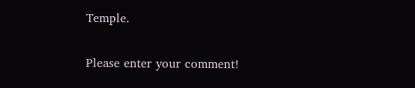Temple.


Please enter your comment!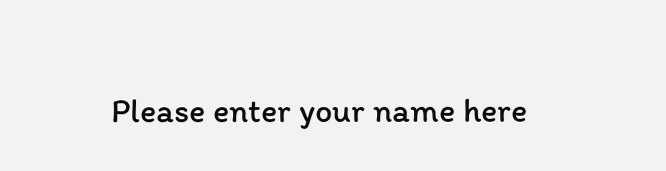Please enter your name here